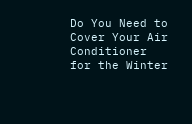Do You Need to Cover Your Air Conditioner for the Winter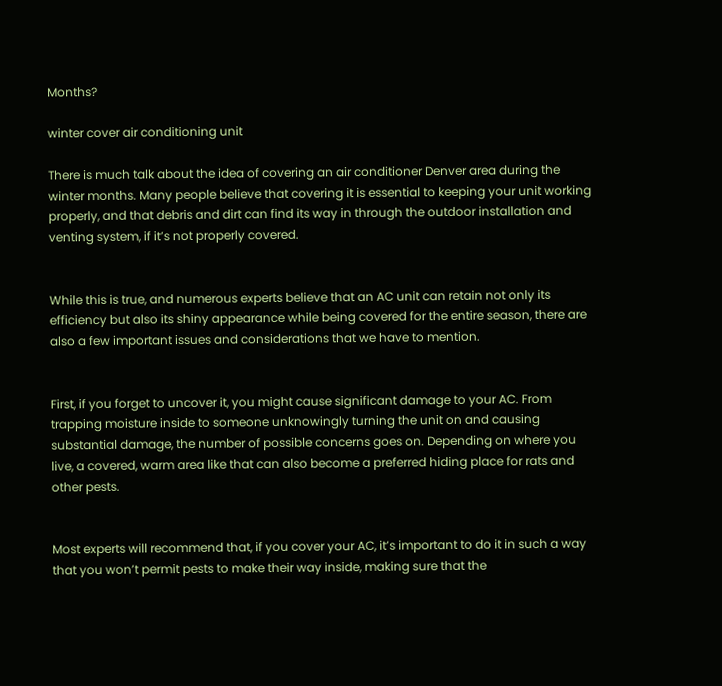Months?

winter cover air conditioning unit

There is much talk about the idea of covering an air conditioner Denver area during the winter months. Many people believe that covering it is essential to keeping your unit working properly, and that debris and dirt can find its way in through the outdoor installation and venting system, if it’s not properly covered.


While this is true, and numerous experts believe that an AC unit can retain not only its efficiency but also its shiny appearance while being covered for the entire season, there are also a few important issues and considerations that we have to mention.


First, if you forget to uncover it, you might cause significant damage to your AC. From trapping moisture inside to someone unknowingly turning the unit on and causing substantial damage, the number of possible concerns goes on. Depending on where you live, a covered, warm area like that can also become a preferred hiding place for rats and other pests.


Most experts will recommend that, if you cover your AC, it’s important to do it in such a way that you won’t permit pests to make their way inside, making sure that the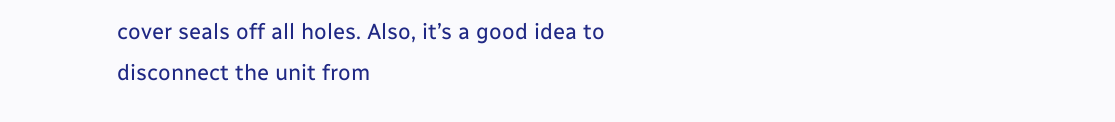cover seals off all holes. Also, it’s a good idea to disconnect the unit from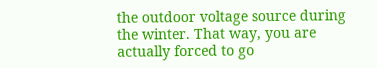the outdoor voltage source during the winter. That way, you are actually forced to go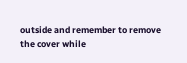outside and remember to remove the cover while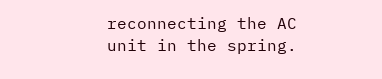reconnecting the AC unit in the spring.